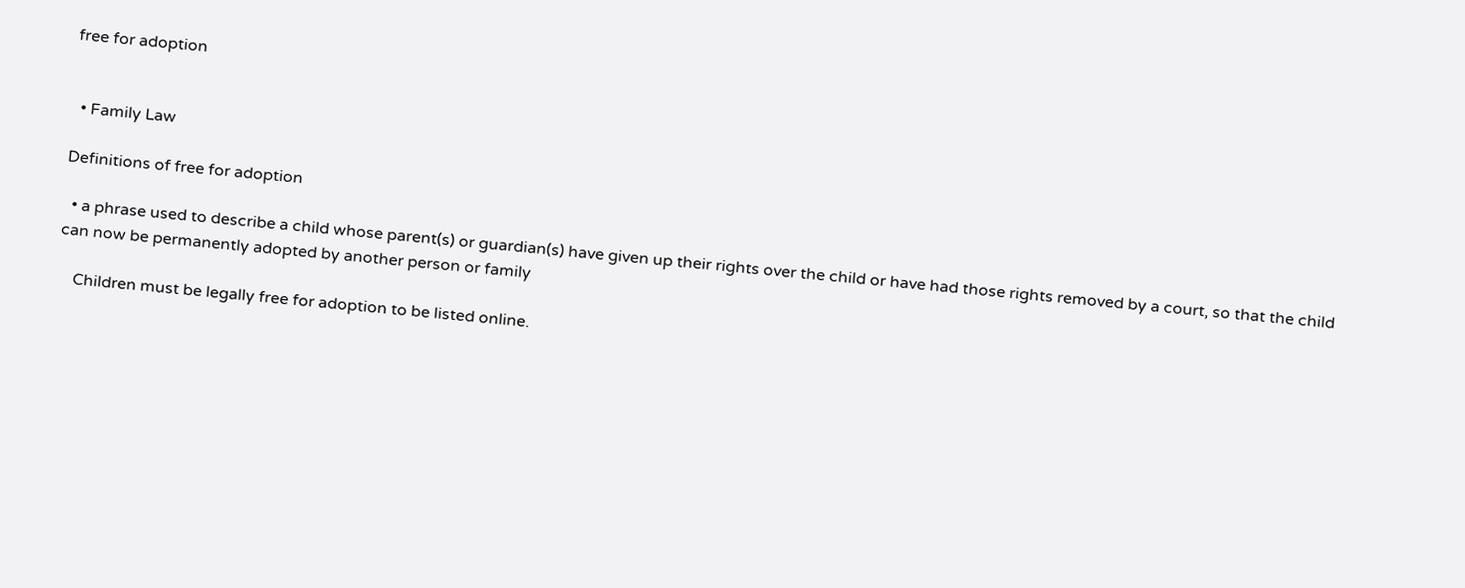free for adoption


  • Family Law

Definitions of free for adoption

  • a phrase used to describe a child whose parent(s) or guardian(s) have given up their rights over the child or have had those rights removed by a court, so that the child can now be permanently adopted by another person or family

    Children must be legally free for adoption to be listed online.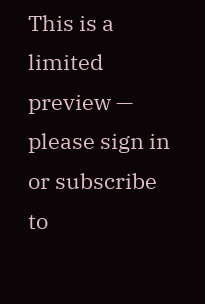This is a limited preview — please sign in or subscribe to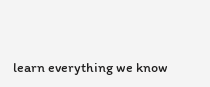learn everything we know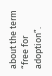about the term “free for adoption”.